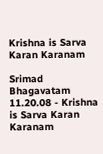Krishna is Sarva Karan Karanam

Srimad Bhagavatam 11.20.08 - Krishna is Sarva Karan Karanam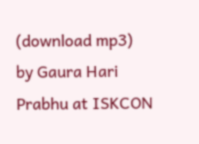(download mp3)
by Gaura Hari Prabhu at ISKCON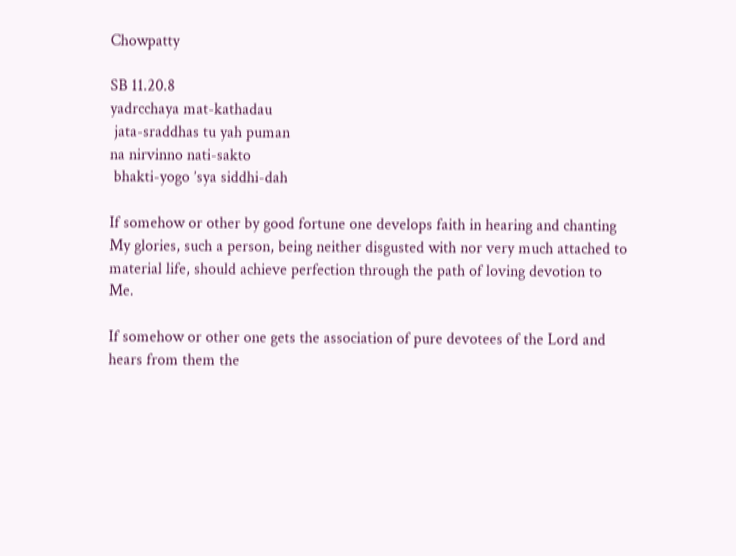Chowpatty

SB 11.20.8
yadrcchaya mat-kathadau
 jata-sraddhas tu yah puman
na nirvinno nati-sakto
 bhakti-yogo ’sya siddhi-dah

If somehow or other by good fortune one develops faith in hearing and chanting My glories, such a person, being neither disgusted with nor very much attached to material life, should achieve perfection through the path of loving devotion to Me.

If somehow or other one gets the association of pure devotees of the Lord and hears from them the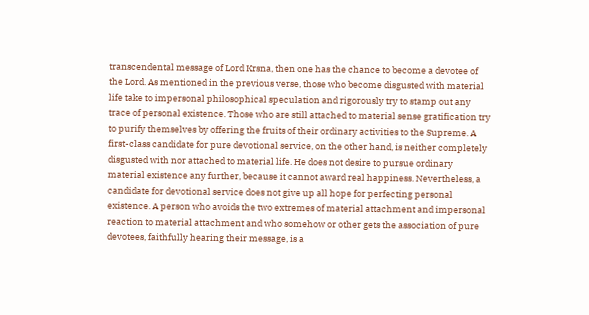transcendental message of Lord Krsna, then one has the chance to become a devotee of the Lord. As mentioned in the previous verse, those who become disgusted with material life take to impersonal philosophical speculation and rigorously try to stamp out any trace of personal existence. Those who are still attached to material sense gratification try to purify themselves by offering the fruits of their ordinary activities to the Supreme. A first-class candidate for pure devotional service, on the other hand, is neither completely disgusted with nor attached to material life. He does not desire to pursue ordinary material existence any further, because it cannot award real happiness. Nevertheless, a candidate for devotional service does not give up all hope for perfecting personal existence. A person who avoids the two extremes of material attachment and impersonal reaction to material attachment and who somehow or other gets the association of pure devotees, faithfully hearing their message, is a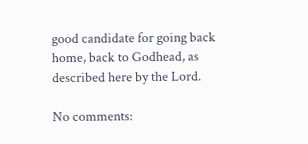good candidate for going back home, back to Godhead, as described here by the Lord.

No comments: